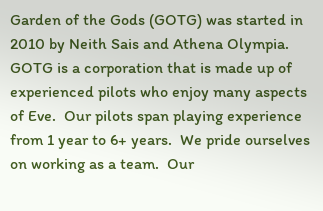Garden of the Gods (GOTG) was started in 2010 by Neith Sais and Athena Olympia.  GOTG is a corporation that is made up of experienced pilots who enjoy many aspects of Eve.  Our pilots span playing experience from 1 year to 6+ years.  We pride ourselves on working as a team.  Our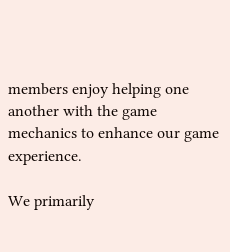members enjoy helping one another with the game mechanics to enhance our game experience.

We primarily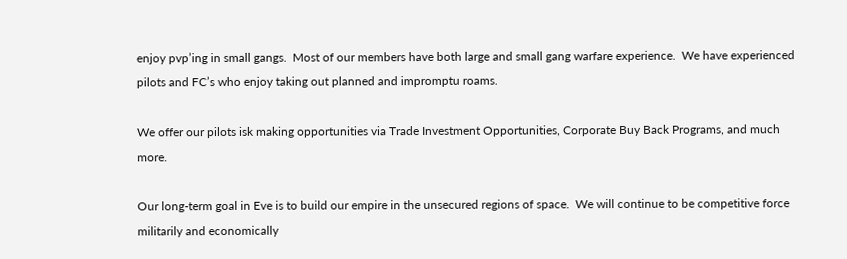enjoy pvp’ing in small gangs.  Most of our members have both large and small gang warfare experience.  We have experienced pilots and FC’s who enjoy taking out planned and impromptu roams.

We offer our pilots isk making opportunities via Trade Investment Opportunities, Corporate Buy Back Programs, and much more.

Our long-term goal in Eve is to build our empire in the unsecured regions of space.  We will continue to be competitive force militarily and economically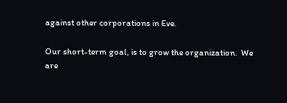against other corporations in Eve.

Our short-term goal, is to grow the organization.  We are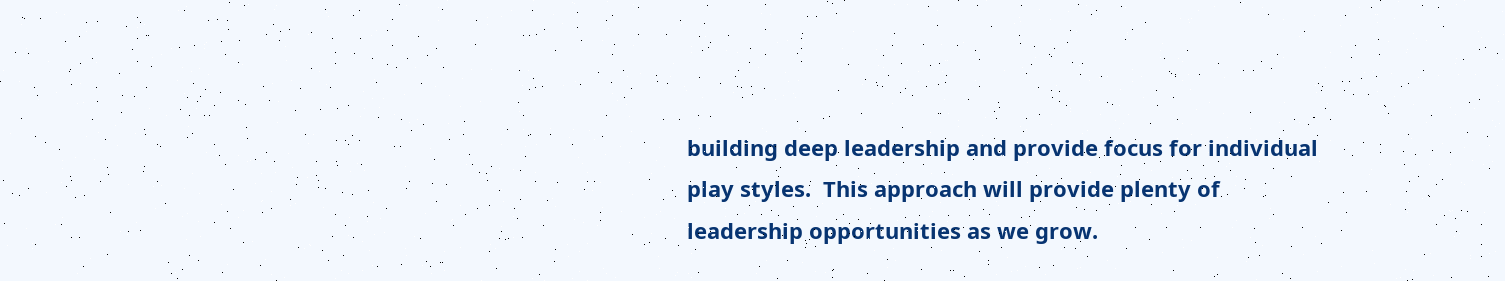building deep leadership and provide focus for individual play styles.  This approach will provide plenty of leadership opportunities as we grow.